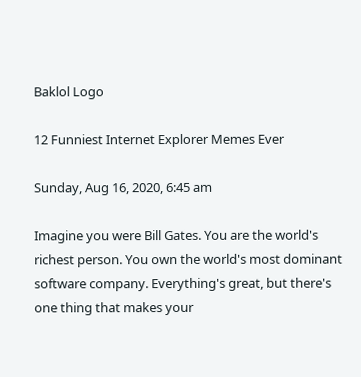Baklol Logo

12 Funniest Internet Explorer Memes Ever

Sunday, Aug 16, 2020, 6:45 am

Imagine you were Bill Gates. You are the world's richest person. You own the world's most dominant software company. Everything's great, but there's one thing that makes your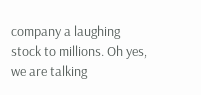company a laughing stock to millions. Oh yes, we are talking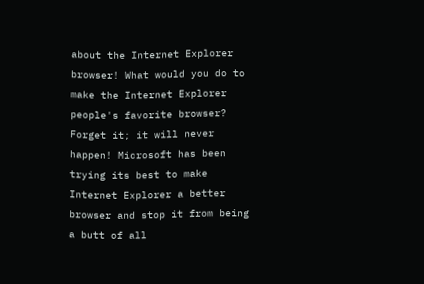about the Internet Explorer browser! What would you do to make the Internet Explorer people's favorite browser? Forget it; it will never happen! Microsoft has been trying its best to make Internet Explorer a better browser and stop it from being a butt of all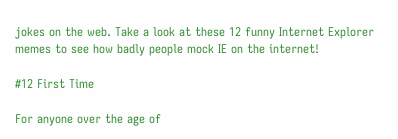jokes on the web. Take a look at these 12 funny Internet Explorer memes to see how badly people mock IE on the internet!

#12 First Time

For anyone over the age of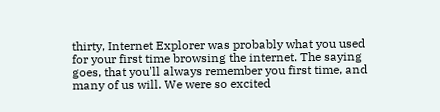thirty, Internet Explorer was probably what you used for your first time browsing the internet. The saying goes, that you'll always remember you first time, and many of us will. We were so excited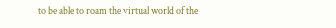to be able to roam the virtual world of the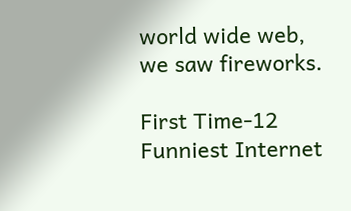world wide web, we saw fireworks.

First Time-12 Funniest Internet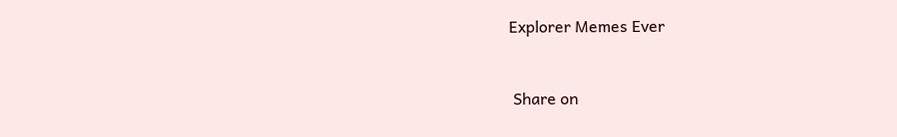Explorer Memes Ever



 Share on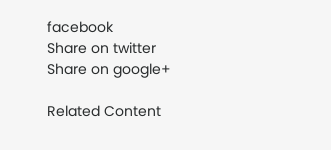facebook
Share on twitter
Share on google+

Related Content